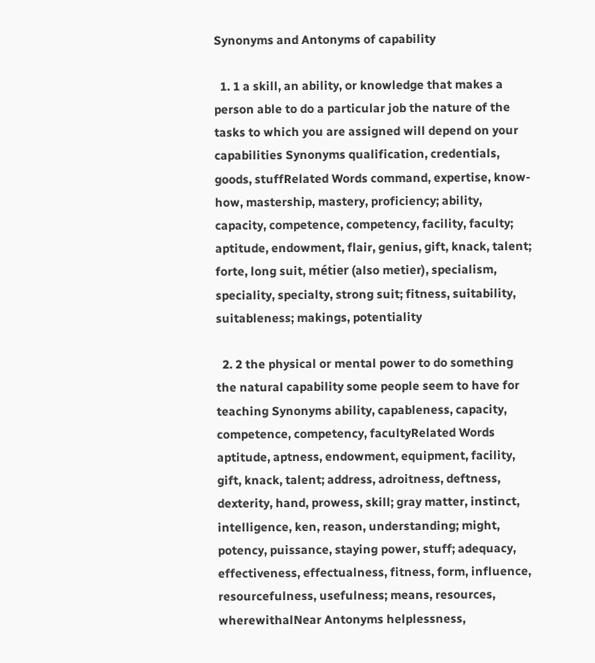Synonyms and Antonyms of capability

  1. 1 a skill, an ability, or knowledge that makes a person able to do a particular job the nature of the tasks to which you are assigned will depend on your capabilities Synonyms qualification, credentials, goods, stuffRelated Words command, expertise, know-how, mastership, mastery, proficiency; ability, capacity, competence, competency, facility, faculty; aptitude, endowment, flair, genius, gift, knack, talent; forte, long suit, métier (also metier), specialism, speciality, specialty, strong suit; fitness, suitability, suitableness; makings, potentiality

  2. 2 the physical or mental power to do something the natural capability some people seem to have for teaching Synonyms ability, capableness, capacity, competence, competency, facultyRelated Words aptitude, aptness, endowment, equipment, facility, gift, knack, talent; address, adroitness, deftness, dexterity, hand, prowess, skill; gray matter, instinct, intelligence, ken, reason, understanding; might, potency, puissance, staying power, stuff; adequacy, effectiveness, effectualness, fitness, form, influence, resourcefulness, usefulness; means, resources, wherewithalNear Antonyms helplessness,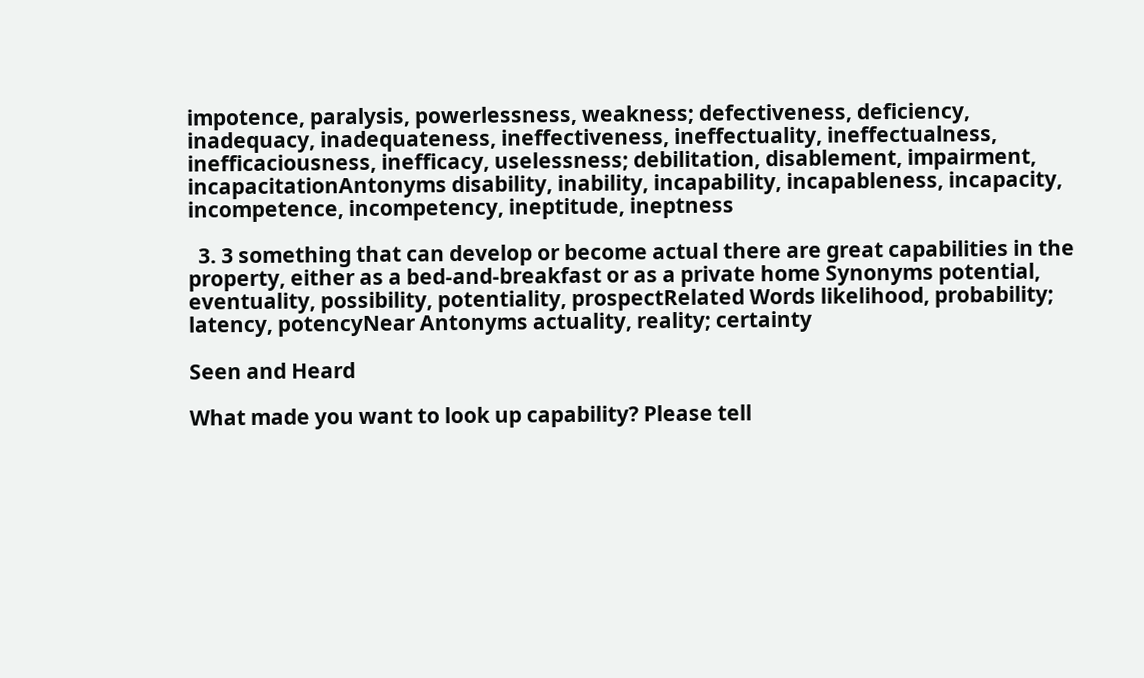impotence, paralysis, powerlessness, weakness; defectiveness, deficiency, inadequacy, inadequateness, ineffectiveness, ineffectuality, ineffectualness, inefficaciousness, inefficacy, uselessness; debilitation, disablement, impairment, incapacitationAntonyms disability, inability, incapability, incapableness, incapacity, incompetence, incompetency, ineptitude, ineptness

  3. 3 something that can develop or become actual there are great capabilities in the property, either as a bed-and-breakfast or as a private home Synonyms potential, eventuality, possibility, potentiality, prospectRelated Words likelihood, probability; latency, potencyNear Antonyms actuality, reality; certainty

Seen and Heard

What made you want to look up capability? Please tell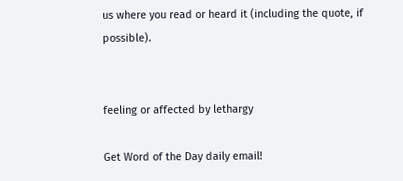us where you read or heard it (including the quote, if possible).


feeling or affected by lethargy

Get Word of the Day daily email!